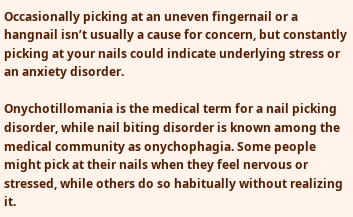Occasionally picking at an uneven fingernail or a hangnail isn’t usually a cause for concern, but constantly picking at your nails could indicate underlying stress or an anxiety disorder.

Onychotillomania is the medical term for a nail picking disorder, while nail biting disorder is known among the medical community as onychophagia. Some people might pick at their nails when they feel nervous or stressed, while others do so habitually without realizing it.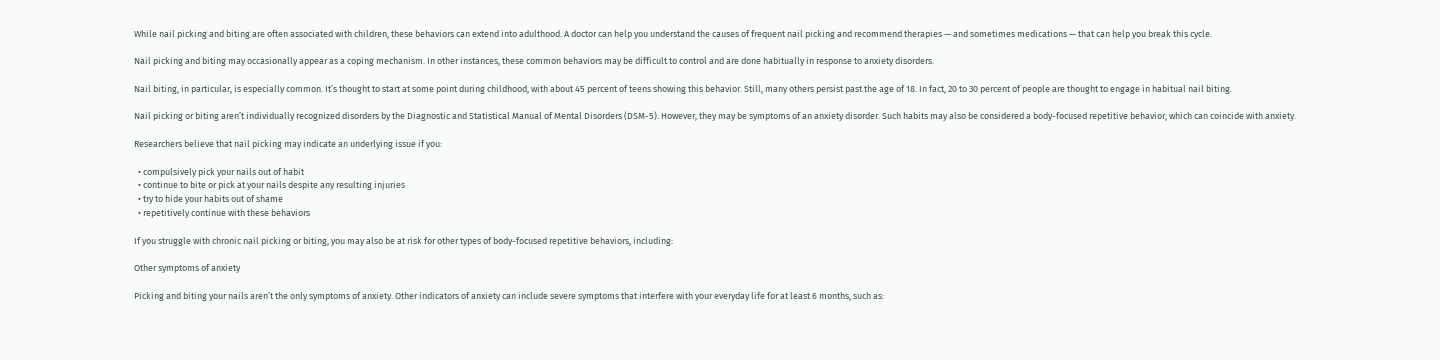While nail picking and biting are often associated with children, these behaviors can extend into adulthood. A doctor can help you understand the causes of frequent nail picking and recommend therapies — and sometimes medications — that can help you break this cycle.

Nail picking and biting may occasionally appear as a coping mechanism. In other instances, these common behaviors may be difficult to control and are done habitually in response to anxiety disorders.

Nail biting, in particular, is especially common. It’s thought to start at some point during childhood, with about 45 percent of teens showing this behavior. Still, many others persist past the age of 18. In fact, 20 to 30 percent of people are thought to engage in habitual nail biting.

Nail picking or biting aren’t individually recognized disorders by the Diagnostic and Statistical Manual of Mental Disorders (DSM-5). However, they may be symptoms of an anxiety disorder. Such habits may also be considered a body-focused repetitive behavior, which can coincide with anxiety.

Researchers believe that nail picking may indicate an underlying issue if you:

  • compulsively pick your nails out of habit
  • continue to bite or pick at your nails despite any resulting injuries
  • try to hide your habits out of shame
  • repetitively continue with these behaviors

If you struggle with chronic nail picking or biting, you may also be at risk for other types of body-focused repetitive behaviors, including:

Other symptoms of anxiety

Picking and biting your nails aren’t the only symptoms of anxiety. Other indicators of anxiety can include severe symptoms that interfere with your everyday life for at least 6 months, such as: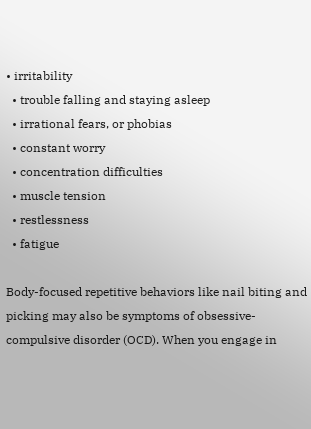• irritability
  • trouble falling and staying asleep
  • irrational fears, or phobias
  • constant worry
  • concentration difficulties
  • muscle tension
  • restlessness
  • fatigue

Body-focused repetitive behaviors like nail biting and picking may also be symptoms of obsessive-compulsive disorder (OCD). When you engage in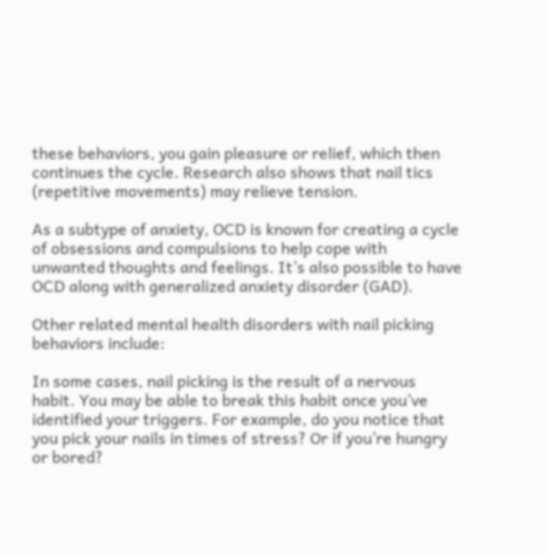these behaviors, you gain pleasure or relief, which then continues the cycle. Research also shows that nail tics (repetitive movements) may relieve tension.

As a subtype of anxiety, OCD is known for creating a cycle of obsessions and compulsions to help cope with unwanted thoughts and feelings. It’s also possible to have OCD along with generalized anxiety disorder (GAD).

Other related mental health disorders with nail picking behaviors include:

In some cases, nail picking is the result of a nervous habit. You may be able to break this habit once you’ve identified your triggers. For example, do you notice that you pick your nails in times of stress? Or if you’re hungry or bored?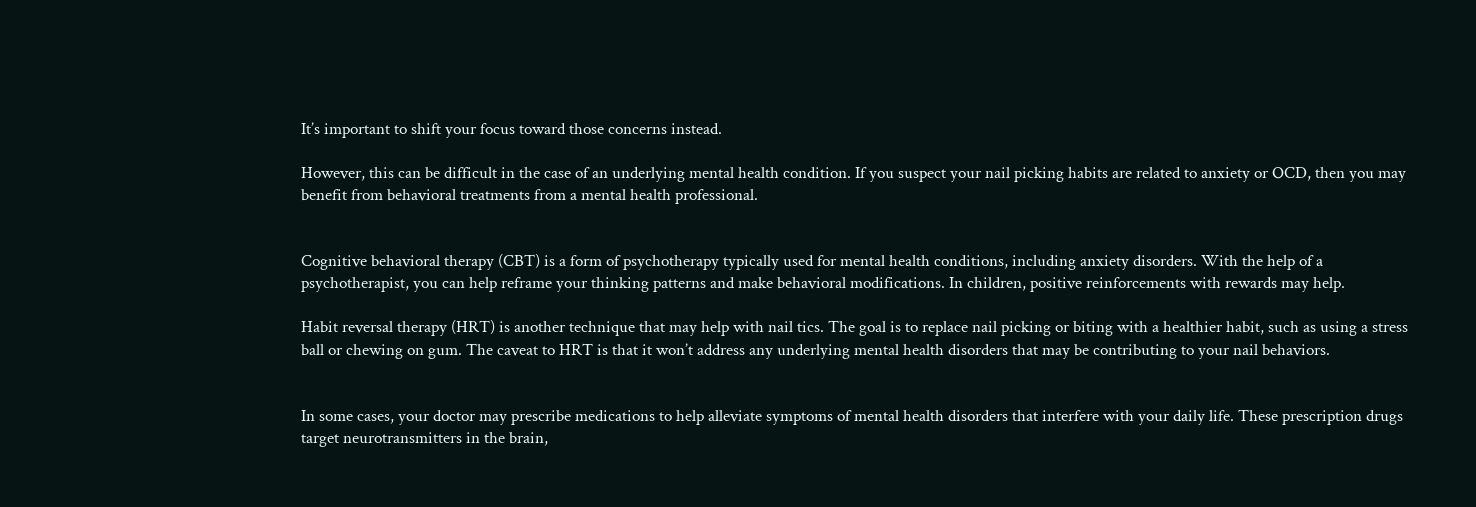It’s important to shift your focus toward those concerns instead.

However, this can be difficult in the case of an underlying mental health condition. If you suspect your nail picking habits are related to anxiety or OCD, then you may benefit from behavioral treatments from a mental health professional.


Cognitive behavioral therapy (CBT) is a form of psychotherapy typically used for mental health conditions, including anxiety disorders. With the help of a psychotherapist, you can help reframe your thinking patterns and make behavioral modifications. In children, positive reinforcements with rewards may help.

Habit reversal therapy (HRT) is another technique that may help with nail tics. The goal is to replace nail picking or biting with a healthier habit, such as using a stress ball or chewing on gum. The caveat to HRT is that it won’t address any underlying mental health disorders that may be contributing to your nail behaviors.


In some cases, your doctor may prescribe medications to help alleviate symptoms of mental health disorders that interfere with your daily life. These prescription drugs target neurotransmitters in the brain,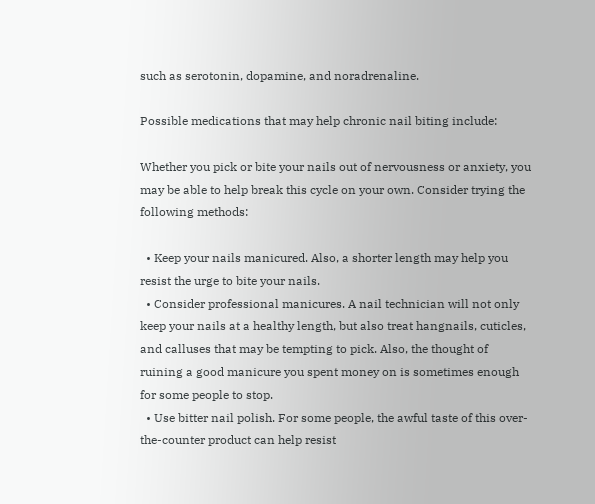such as serotonin, dopamine, and noradrenaline.

Possible medications that may help chronic nail biting include:

Whether you pick or bite your nails out of nervousness or anxiety, you may be able to help break this cycle on your own. Consider trying the following methods:

  • Keep your nails manicured. Also, a shorter length may help you resist the urge to bite your nails.
  • Consider professional manicures. A nail technician will not only keep your nails at a healthy length, but also treat hangnails, cuticles, and calluses that may be tempting to pick. Also, the thought of ruining a good manicure you spent money on is sometimes enough for some people to stop.
  • Use bitter nail polish. For some people, the awful taste of this over-the-counter product can help resist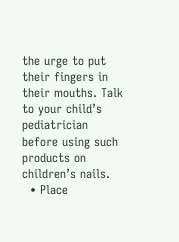the urge to put their fingers in their mouths. Talk to your child’s pediatrician before using such products on children’s nails.
  • Place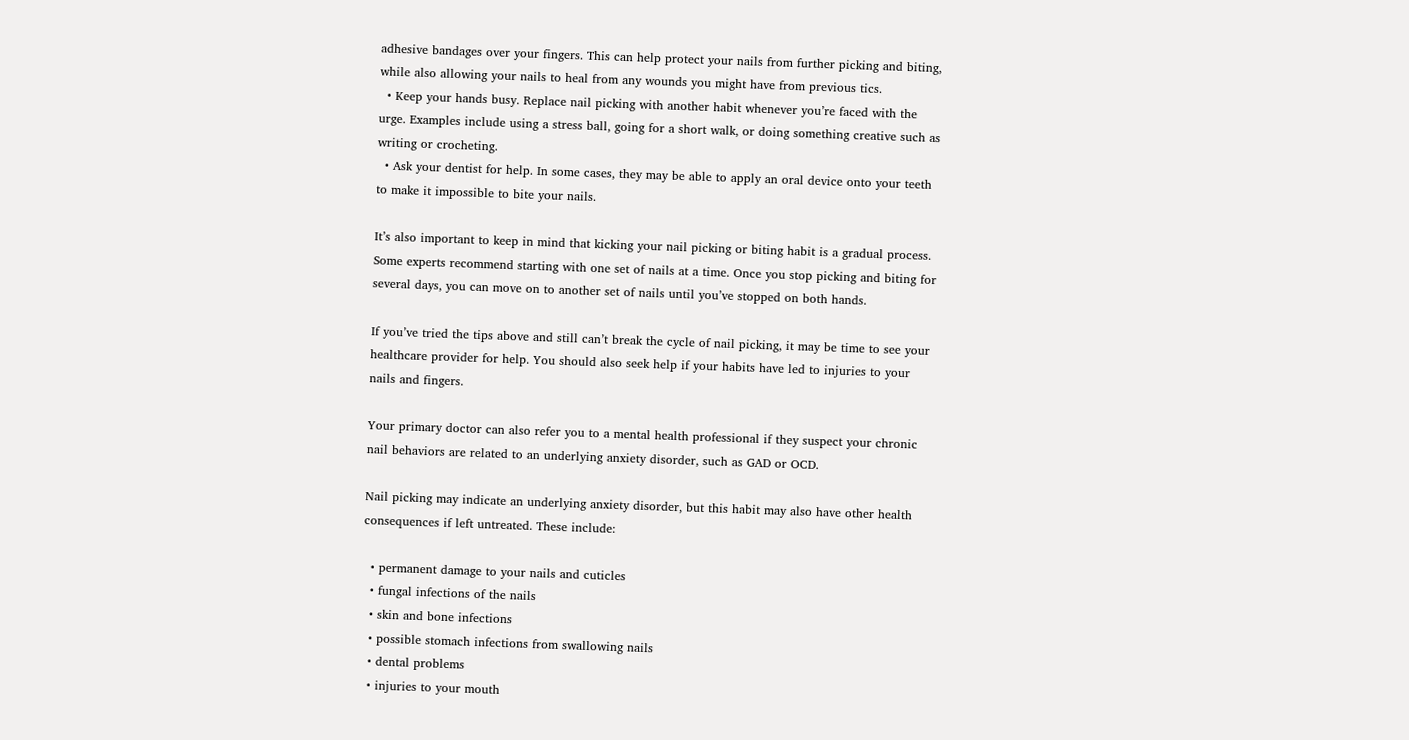adhesive bandages over your fingers. This can help protect your nails from further picking and biting, while also allowing your nails to heal from any wounds you might have from previous tics.
  • Keep your hands busy. Replace nail picking with another habit whenever you’re faced with the urge. Examples include using a stress ball, going for a short walk, or doing something creative such as writing or crocheting.
  • Ask your dentist for help. In some cases, they may be able to apply an oral device onto your teeth to make it impossible to bite your nails.

It’s also important to keep in mind that kicking your nail picking or biting habit is a gradual process. Some experts recommend starting with one set of nails at a time. Once you stop picking and biting for several days, you can move on to another set of nails until you’ve stopped on both hands.

If you’ve tried the tips above and still can’t break the cycle of nail picking, it may be time to see your healthcare provider for help. You should also seek help if your habits have led to injuries to your nails and fingers.

Your primary doctor can also refer you to a mental health professional if they suspect your chronic nail behaviors are related to an underlying anxiety disorder, such as GAD or OCD.

Nail picking may indicate an underlying anxiety disorder, but this habit may also have other health consequences if left untreated. These include:

  • permanent damage to your nails and cuticles
  • fungal infections of the nails
  • skin and bone infections
  • possible stomach infections from swallowing nails
  • dental problems
  • injuries to your mouth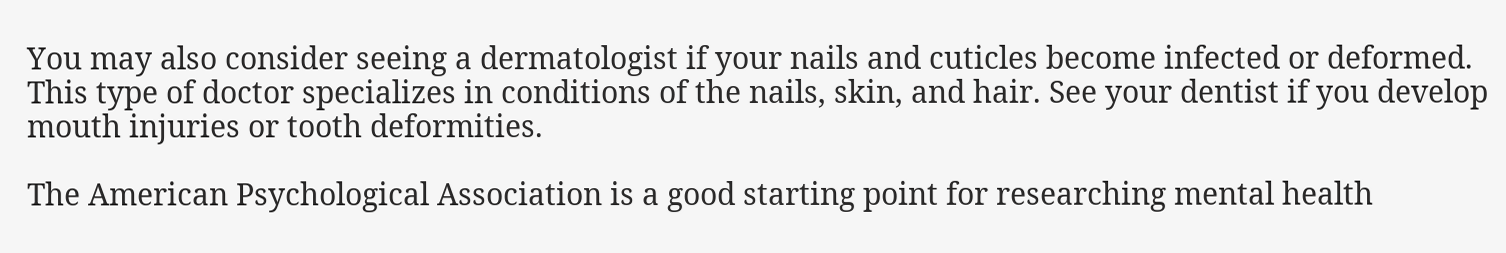You may also consider seeing a dermatologist if your nails and cuticles become infected or deformed. This type of doctor specializes in conditions of the nails, skin, and hair. See your dentist if you develop mouth injuries or tooth deformities.

The American Psychological Association is a good starting point for researching mental health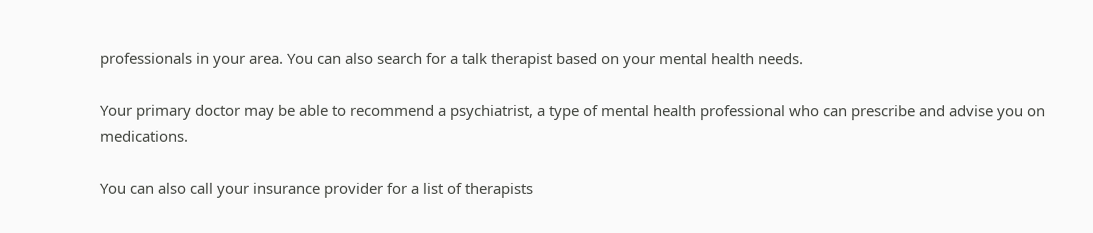professionals in your area. You can also search for a talk therapist based on your mental health needs.

Your primary doctor may be able to recommend a psychiatrist, a type of mental health professional who can prescribe and advise you on medications.

You can also call your insurance provider for a list of therapists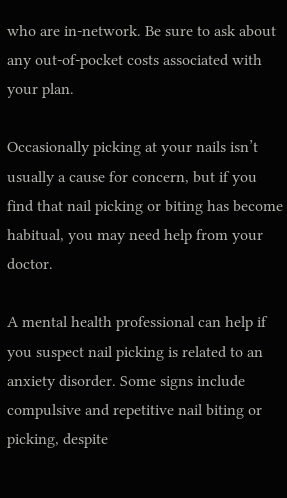who are in-network. Be sure to ask about any out-of-pocket costs associated with your plan.

Occasionally picking at your nails isn’t usually a cause for concern, but if you find that nail picking or biting has become habitual, you may need help from your doctor.

A mental health professional can help if you suspect nail picking is related to an anxiety disorder. Some signs include compulsive and repetitive nail biting or picking, despite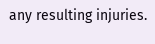any resulting injuries.